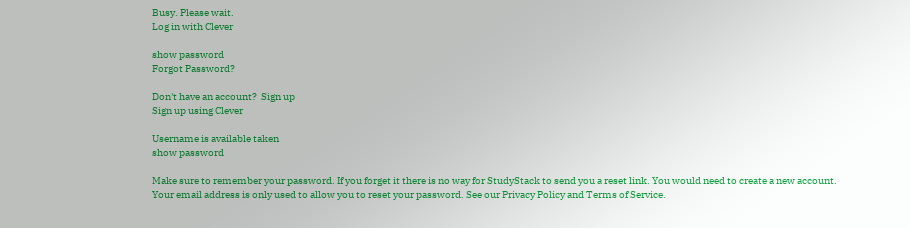Busy. Please wait.
Log in with Clever

show password
Forgot Password?

Don't have an account?  Sign up
Sign up using Clever

Username is available taken
show password

Make sure to remember your password. If you forget it there is no way for StudyStack to send you a reset link. You would need to create a new account.
Your email address is only used to allow you to reset your password. See our Privacy Policy and Terms of Service.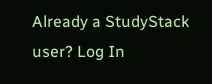Already a StudyStack user? Log In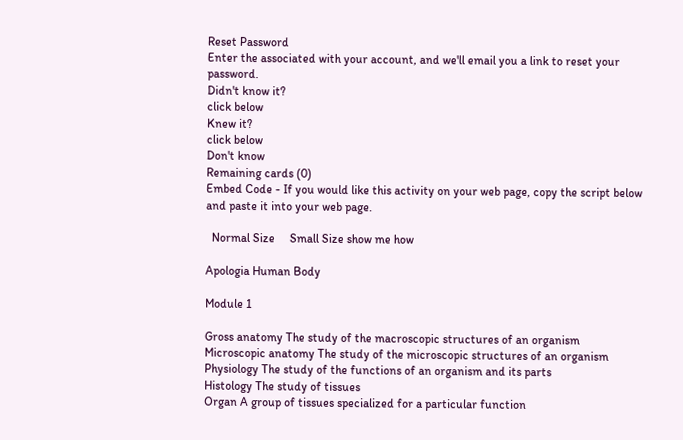Reset Password
Enter the associated with your account, and we'll email you a link to reset your password.
Didn't know it?
click below
Knew it?
click below
Don't know
Remaining cards (0)
Embed Code - If you would like this activity on your web page, copy the script below and paste it into your web page.

  Normal Size     Small Size show me how

Apologia Human Body

Module 1

Gross anatomy The study of the macroscopic structures of an organism
Microscopic anatomy The study of the microscopic structures of an organism
Physiology The study of the functions of an organism and its parts
Histology The study of tissues
Organ A group of tissues specialized for a particular function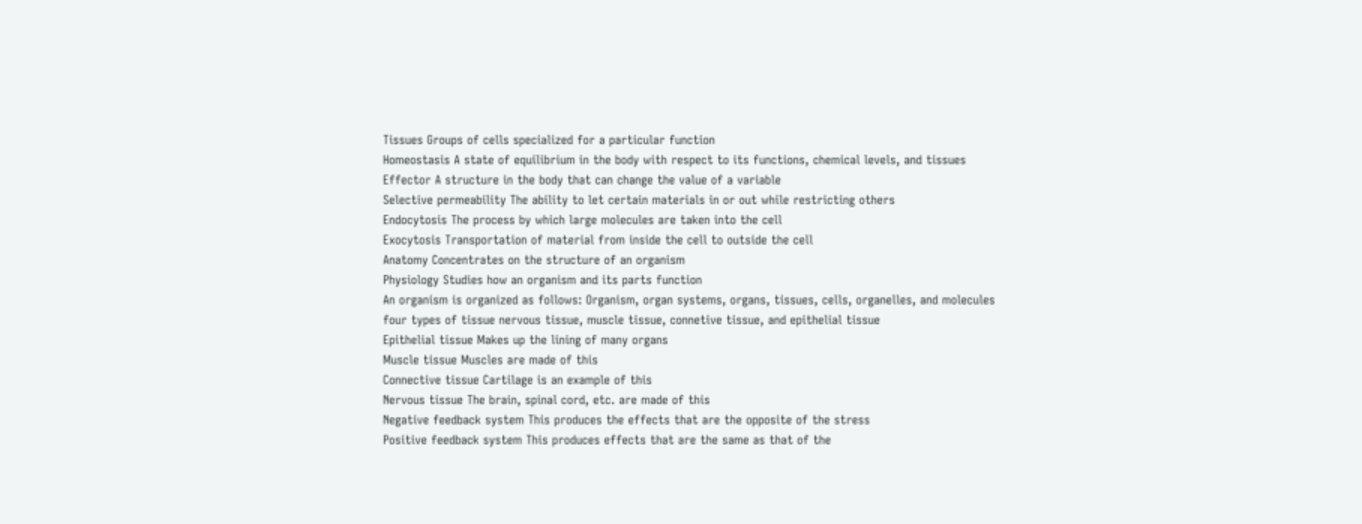Tissues Groups of cells specialized for a particular function
Homeostasis A state of equilibrium in the body with respect to its functions, chemical levels, and tissues
Effector A structure in the body that can change the value of a variable
Selective permeability The ability to let certain materials in or out while restricting others
Endocytosis The process by which large molecules are taken into the cell
Exocytosis Transportation of material from inside the cell to outside the cell
Anatomy Concentrates on the structure of an organism
Physiology Studies how an organism and its parts function
An organism is organized as follows: Organism, organ systems, organs, tissues, cells, organelles, and molecules
four types of tissue nervous tissue, muscle tissue, connetive tissue, and epithelial tissue
Epithelial tissue Makes up the lining of many organs
Muscle tissue Muscles are made of this
Connective tissue Cartilage is an example of this
Nervous tissue The brain, spinal cord, etc. are made of this
Negative feedback system This produces the effects that are the opposite of the stress
Positive feedback system This produces effects that are the same as that of the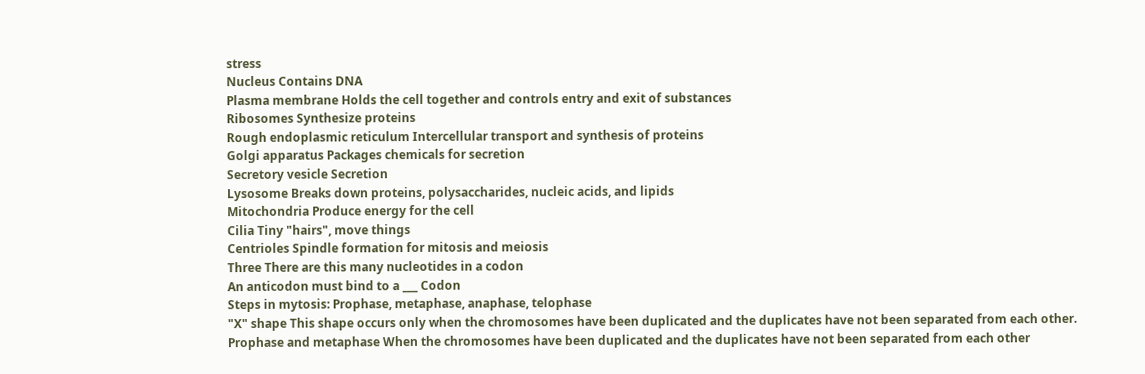stress
Nucleus Contains DNA
Plasma membrane Holds the cell together and controls entry and exit of substances
Ribosomes Synthesize proteins
Rough endoplasmic reticulum Intercellular transport and synthesis of proteins
Golgi apparatus Packages chemicals for secretion
Secretory vesicle Secretion
Lysosome Breaks down proteins, polysaccharides, nucleic acids, and lipids
Mitochondria Produce energy for the cell
Cilia Tiny "hairs", move things
Centrioles Spindle formation for mitosis and meiosis
Three There are this many nucleotides in a codon
An anticodon must bind to a ___ Codon
Steps in mytosis: Prophase, metaphase, anaphase, telophase
"X" shape This shape occurs only when the chromosomes have been duplicated and the duplicates have not been separated from each other.
Prophase and metaphase When the chromosomes have been duplicated and the duplicates have not been separated from each other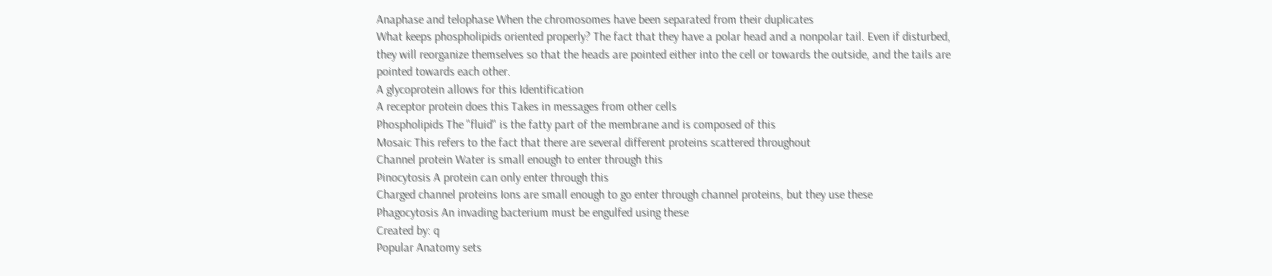Anaphase and telophase When the chromosomes have been separated from their duplicates
What keeps phospholipids oriented properly? The fact that they have a polar head and a nonpolar tail. Even if disturbed, they will reorganize themselves so that the heads are pointed either into the cell or towards the outside, and the tails are pointed towards each other.
A glycoprotein allows for this Identification
A receptor protein does this Takes in messages from other cells
Phospholipids The "fluid" is the fatty part of the membrane and is composed of this
Mosaic This refers to the fact that there are several different proteins scattered throughout
Channel protein Water is small enough to enter through this
Pinocytosis A protein can only enter through this
Charged channel proteins Ions are small enough to go enter through channel proteins, but they use these
Phagocytosis An invading bacterium must be engulfed using these
Created by: q
Popular Anatomy sets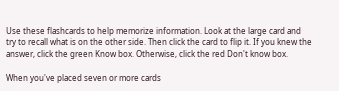Use these flashcards to help memorize information. Look at the large card and try to recall what is on the other side. Then click the card to flip it. If you knew the answer, click the green Know box. Otherwise, click the red Don't know box.

When you've placed seven or more cards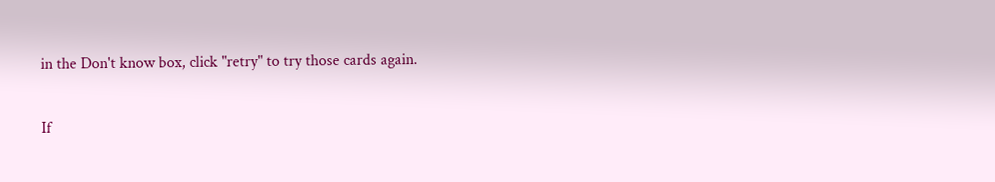in the Don't know box, click "retry" to try those cards again.

If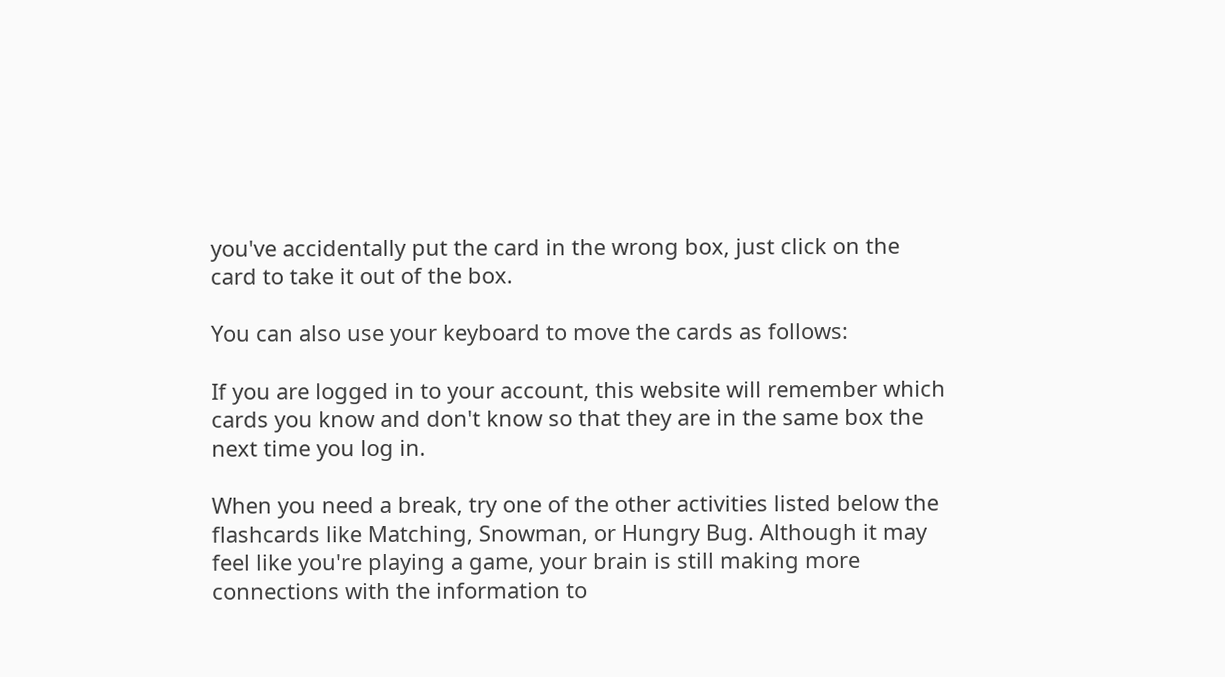you've accidentally put the card in the wrong box, just click on the card to take it out of the box.

You can also use your keyboard to move the cards as follows:

If you are logged in to your account, this website will remember which cards you know and don't know so that they are in the same box the next time you log in.

When you need a break, try one of the other activities listed below the flashcards like Matching, Snowman, or Hungry Bug. Although it may feel like you're playing a game, your brain is still making more connections with the information to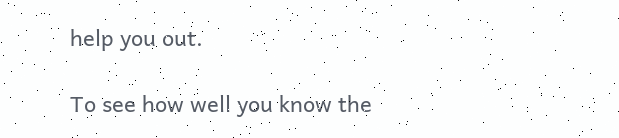help you out.

To see how well you know the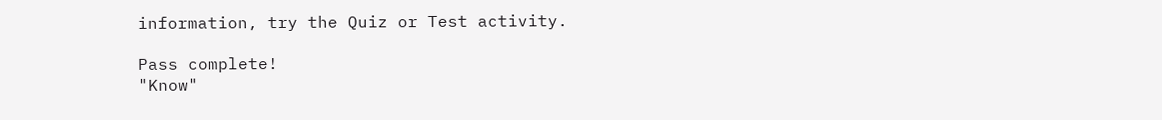information, try the Quiz or Test activity.

Pass complete!
"Know"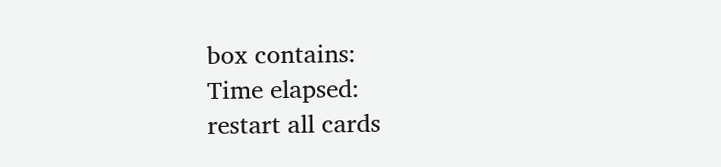box contains:
Time elapsed:
restart all cards